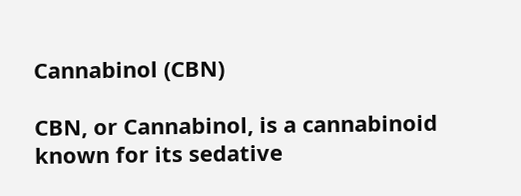Cannabinol (CBN)

CBN, or Cannabinol, is a cannabinoid known for its sedative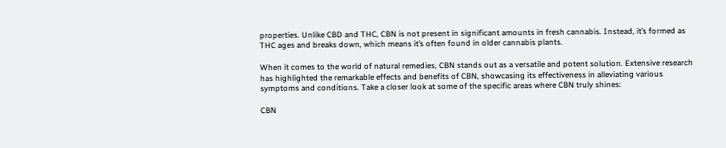properties. Unlike CBD and THC, CBN is not present in significant amounts in fresh cannabis. Instead, it’s formed as THC ages and breaks down, which means it’s often found in older cannabis plants.

When it comes to the world of natural remedies, CBN stands out as a versatile and potent solution. Extensive research has highlighted the remarkable effects and benefits of CBN, showcasing its effectiveness in alleviating various symptoms and conditions. Take a closer look at some of the specific areas where CBN truly shines:

CBN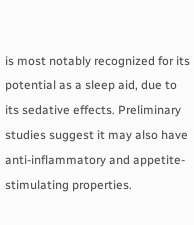is most notably recognized for its potential as a sleep aid, due to its sedative effects. Preliminary studies suggest it may also have anti-inflammatory and appetite-stimulating properties.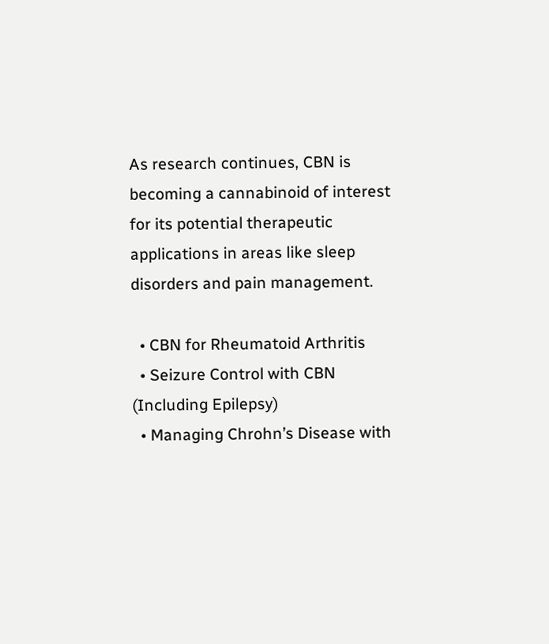As research continues, CBN is becoming a cannabinoid of interest for its potential therapeutic applications in areas like sleep disorders and pain management.

  • CBN for Rheumatoid Arthritis
  • Seizure Control with CBN (Including Epilepsy)
  • Managing Chrohn’s Disease with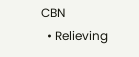CBN
  • Relieving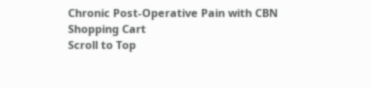Chronic Post-Operative Pain with CBN
Shopping Cart
Scroll to Top